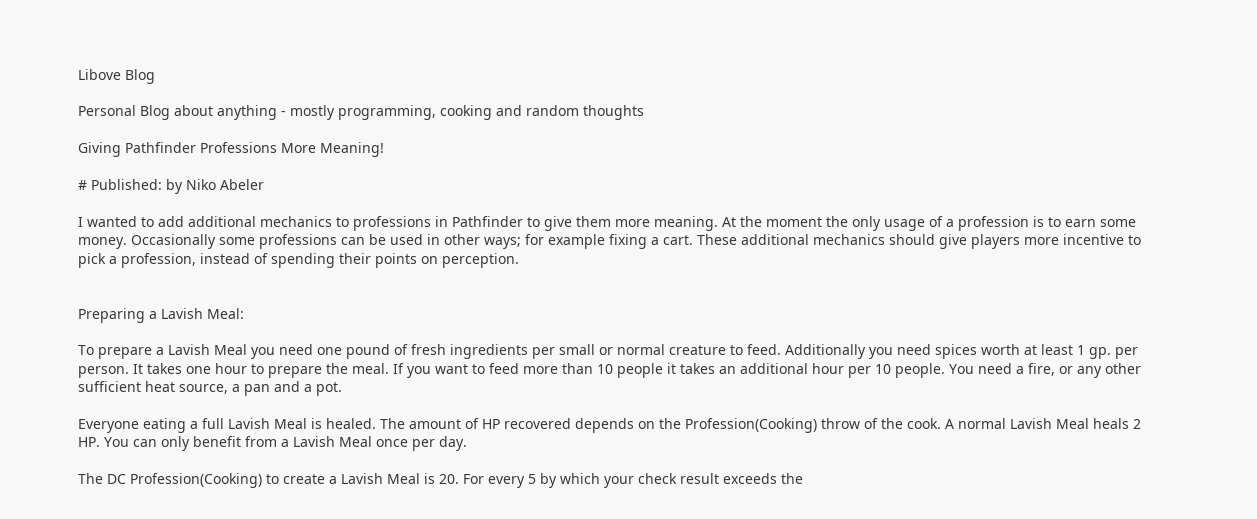Libove Blog

Personal Blog about anything - mostly programming, cooking and random thoughts

Giving Pathfinder Professions More Meaning!

# Published: by Niko Abeler

I wanted to add additional mechanics to professions in Pathfinder to give them more meaning. At the moment the only usage of a profession is to earn some money. Occasionally some professions can be used in other ways; for example fixing a cart. These additional mechanics should give players more incentive to pick a profession, instead of spending their points on perception.


Preparing a Lavish Meal:

To prepare a Lavish Meal you need one pound of fresh ingredients per small or normal creature to feed. Additionally you need spices worth at least 1 gp. per person. It takes one hour to prepare the meal. If you want to feed more than 10 people it takes an additional hour per 10 people. You need a fire, or any other sufficient heat source, a pan and a pot.

Everyone eating a full Lavish Meal is healed. The amount of HP recovered depends on the Profession(Cooking) throw of the cook. A normal Lavish Meal heals 2 HP. You can only benefit from a Lavish Meal once per day.

The DC Profession(Cooking) to create a Lavish Meal is 20. For every 5 by which your check result exceeds the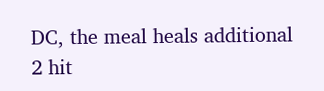DC, the meal heals additional 2 hit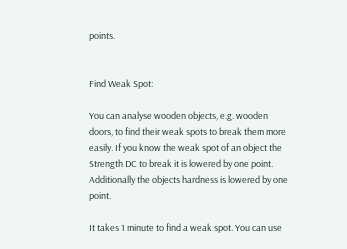points.


Find Weak Spot:

You can analyse wooden objects, e.g. wooden doors, to find their weak spots to break them more easily. If you know the weak spot of an object the Strength DC to break it is lowered by one point. Additionally the objects hardness is lowered by one point.

It takes 1 minute to find a weak spot. You can use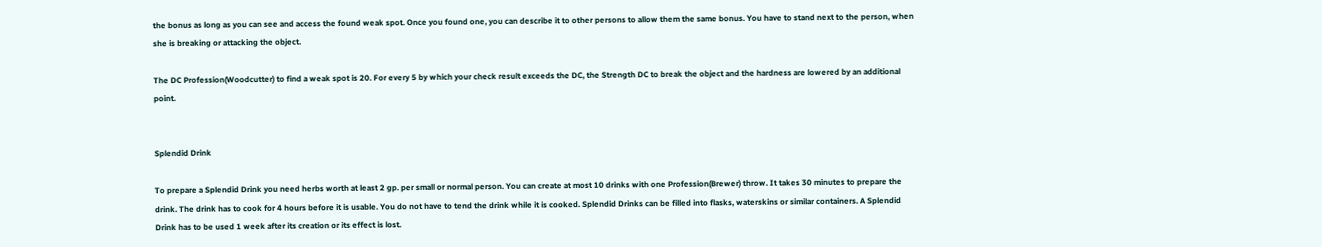the bonus as long as you can see and access the found weak spot. Once you found one, you can describe it to other persons to allow them the same bonus. You have to stand next to the person, when she is breaking or attacking the object.

The DC Profession(Woodcutter) to find a weak spot is 20. For every 5 by which your check result exceeds the DC, the Strength DC to break the object and the hardness are lowered by an additional point.


Splendid Drink

To prepare a Splendid Drink you need herbs worth at least 2 gp. per small or normal person. You can create at most 10 drinks with one Profession(Brewer) throw. It takes 30 minutes to prepare the drink. The drink has to cook for 4 hours before it is usable. You do not have to tend the drink while it is cooked. Splendid Drinks can be filled into flasks, waterskins or similar containers. A Splendid Drink has to be used 1 week after its creation or its effect is lost.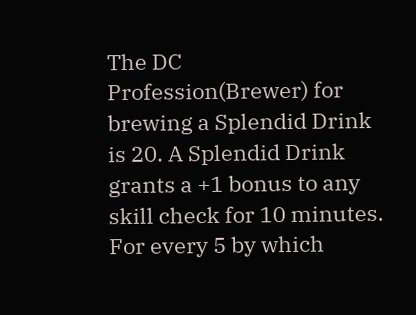The DC Profession(Brewer) for brewing a Splendid Drink is 20. A Splendid Drink grants a +1 bonus to any skill check for 10 minutes. For every 5 by which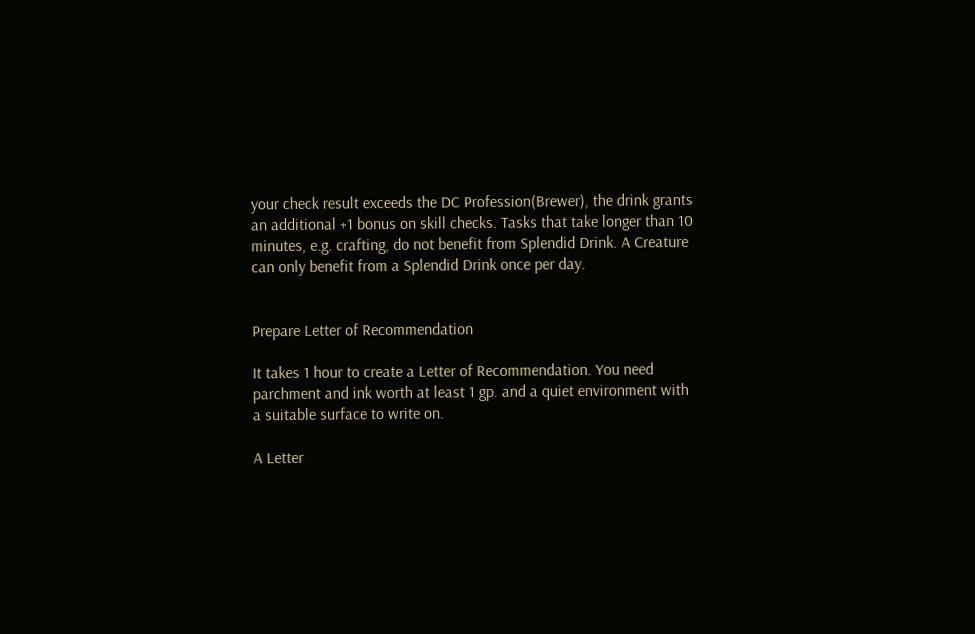your check result exceeds the DC Profession(Brewer), the drink grants an additional +1 bonus on skill checks. Tasks that take longer than 10 minutes, e.g. crafting, do not benefit from Splendid Drink. A Creature can only benefit from a Splendid Drink once per day.


Prepare Letter of Recommendation

It takes 1 hour to create a Letter of Recommendation. You need parchment and ink worth at least 1 gp. and a quiet environment with a suitable surface to write on.

A Letter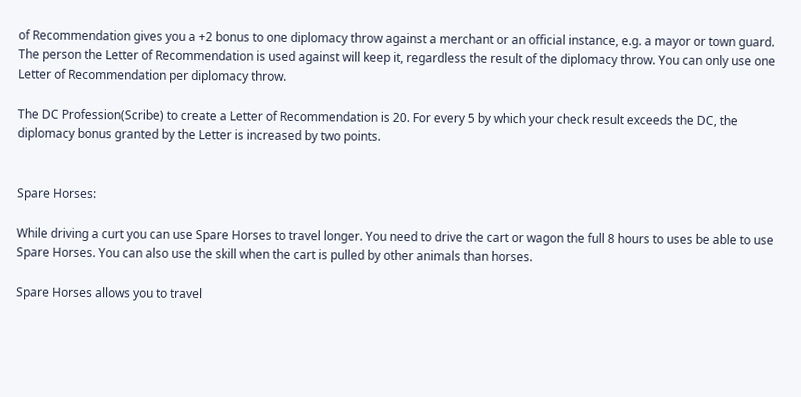of Recommendation gives you a +2 bonus to one diplomacy throw against a merchant or an official instance, e.g. a mayor or town guard. The person the Letter of Recommendation is used against will keep it, regardless the result of the diplomacy throw. You can only use one Letter of Recommendation per diplomacy throw.

The DC Profession(Scribe) to create a Letter of Recommendation is 20. For every 5 by which your check result exceeds the DC, the diplomacy bonus granted by the Letter is increased by two points.


Spare Horses:

While driving a curt you can use Spare Horses to travel longer. You need to drive the cart or wagon the full 8 hours to uses be able to use Spare Horses. You can also use the skill when the cart is pulled by other animals than horses.

Spare Horses allows you to travel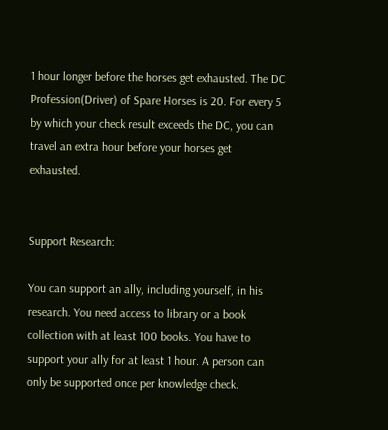1 hour longer before the horses get exhausted. The DC Profession(Driver) of Spare Horses is 20. For every 5 by which your check result exceeds the DC, you can travel an extra hour before your horses get exhausted.


Support Research:

You can support an ally, including yourself, in his research. You need access to library or a book collection with at least 100 books. You have to support your ally for at least 1 hour. A person can only be supported once per knowledge check.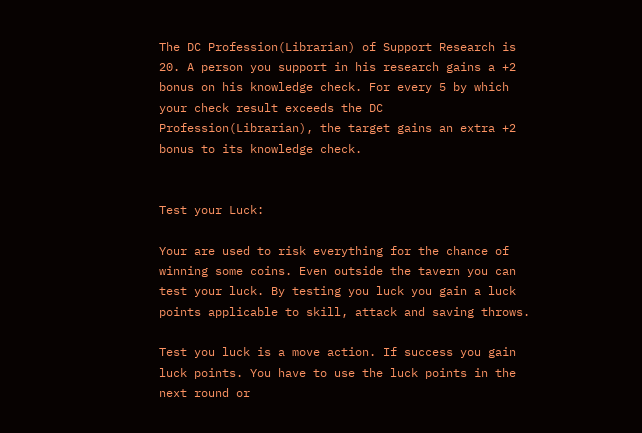The DC Profession(Librarian) of Support Research is 20. A person you support in his research gains a +2 bonus on his knowledge check. For every 5 by which your check result exceeds the DC Profession(Librarian), the target gains an extra +2 bonus to its knowledge check.


Test your Luck:

Your are used to risk everything for the chance of winning some coins. Even outside the tavern you can test your luck. By testing you luck you gain a luck points applicable to skill, attack and saving throws.

Test you luck is a move action. If success you gain luck points. You have to use the luck points in the next round or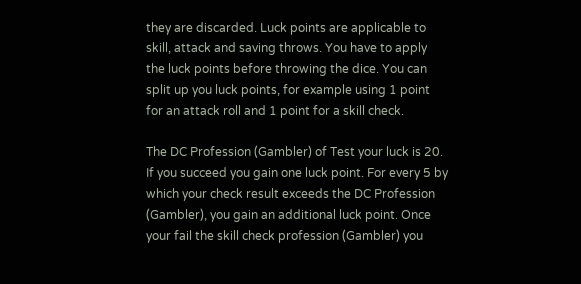they are discarded. Luck points are applicable to skill, attack and saving throws. You have to apply the luck points before throwing the dice. You can split up you luck points, for example using 1 point for an attack roll and 1 point for a skill check.

The DC Profession (Gambler) of Test your luck is 20. If you succeed you gain one luck point. For every 5 by which your check result exceeds the DC Profession (Gambler), you gain an additional luck point. Once your fail the skill check profession (Gambler) you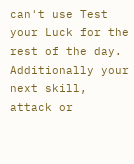can't use Test your Luck for the rest of the day. Additionally your next skill, attack or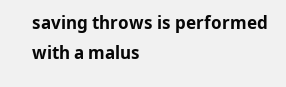saving throws is performed with a malus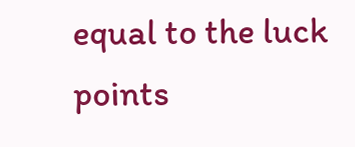equal to the luck points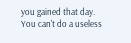you gained that day. You can't do a useless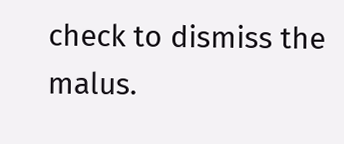check to dismiss the malus.